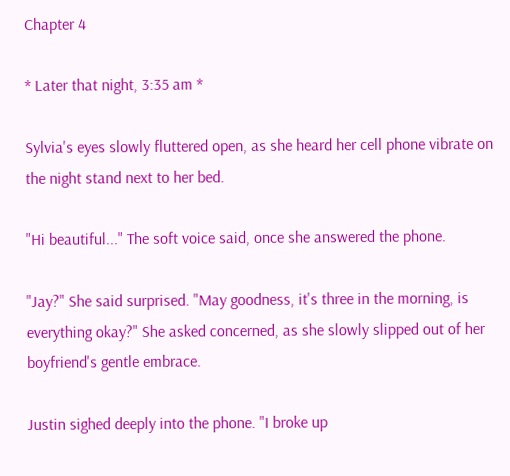Chapter 4

* Later that night, 3:35 am *

Sylvia's eyes slowly fluttered open, as she heard her cell phone vibrate on the night stand next to her bed.

"Hi beautiful..." The soft voice said, once she answered the phone.

"Jay?" She said surprised. "May goodness, it's three in the morning, is everything okay?" She asked concerned, as she slowly slipped out of her boyfriend's gentle embrace.

Justin sighed deeply into the phone. "I broke up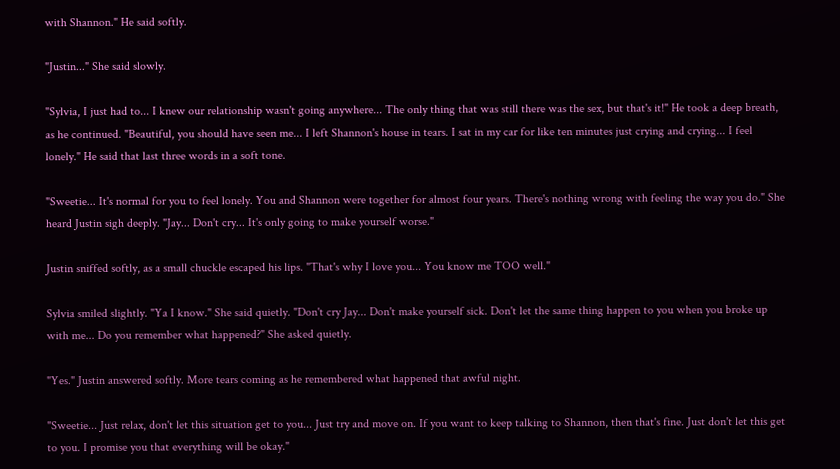with Shannon." He said softly.

"Justin..." She said slowly.

"Sylvia, I just had to... I knew our relationship wasn't going anywhere... The only thing that was still there was the sex, but that's it!" He took a deep breath, as he continued. "Beautiful, you should have seen me... I left Shannon's house in tears. I sat in my car for like ten minutes just crying and crying... I feel lonely." He said that last three words in a soft tone.

"Sweetie... It's normal for you to feel lonely. You and Shannon were together for almost four years. There's nothing wrong with feeling the way you do." She heard Justin sigh deeply. "Jay... Don't cry... It's only going to make yourself worse."

Justin sniffed softly, as a small chuckle escaped his lips. "That's why I love you... You know me TOO well."

Sylvia smiled slightly. "Ya I know." She said quietly. "Don't cry Jay... Don't make yourself sick. Don't let the same thing happen to you when you broke up with me... Do you remember what happened?" She asked quietly.

"Yes." Justin answered softly. More tears coming as he remembered what happened that awful night.

"Sweetie... Just relax, don't let this situation get to you... Just try and move on. If you want to keep talking to Shannon, then that's fine. Just don't let this get to you. I promise you that everything will be okay."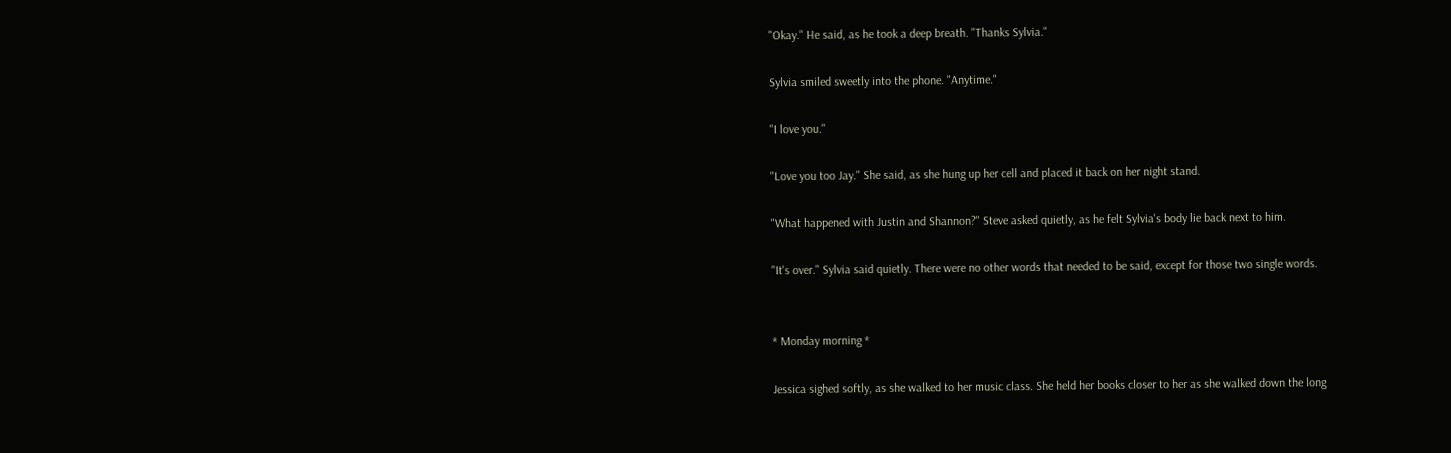"Okay." He said, as he took a deep breath. "Thanks Sylvia."

Sylvia smiled sweetly into the phone. "Anytime."

"I love you."

"Love you too Jay." She said, as she hung up her cell and placed it back on her night stand.

"What happened with Justin and Shannon?" Steve asked quietly, as he felt Sylvia's body lie back next to him.

"It's over." Sylvia said quietly. There were no other words that needed to be said, except for those two single words.


* Monday morning *

Jessica sighed softly, as she walked to her music class. She held her books closer to her as she walked down the long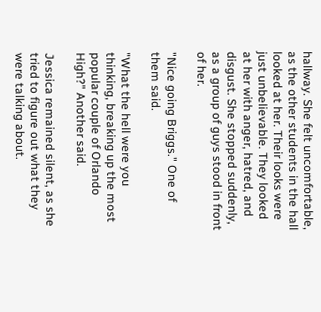hallway. She felt uncomfortable, as the other students in the hall looked at her. Their looks were just unbelievable. They looked at her with anger, hatred, and disgust. She stopped suddenly, as a group of guys stood in front of her.

"Nice going Briggs." One of them said.

"What the hell were you thinking, breaking up the most popular couple of Orlando High?" Another said.

Jessica remained silent, as she tried to figure out what they were talking about.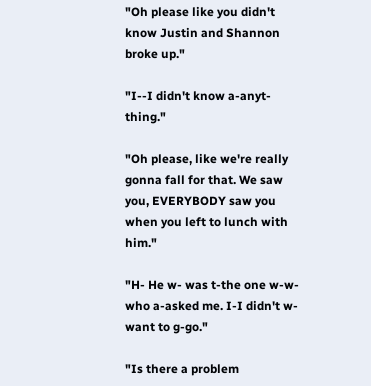"Oh please like you didn't know Justin and Shannon broke up."

"I--I didn't know a-anyt-thing."

"Oh please, like we're really gonna fall for that. We saw you, EVERYBODY saw you when you left to lunch with him."

"H- He w- was t-the one w-w-who a-asked me. I-I didn't w-want to g-go."

"Is there a problem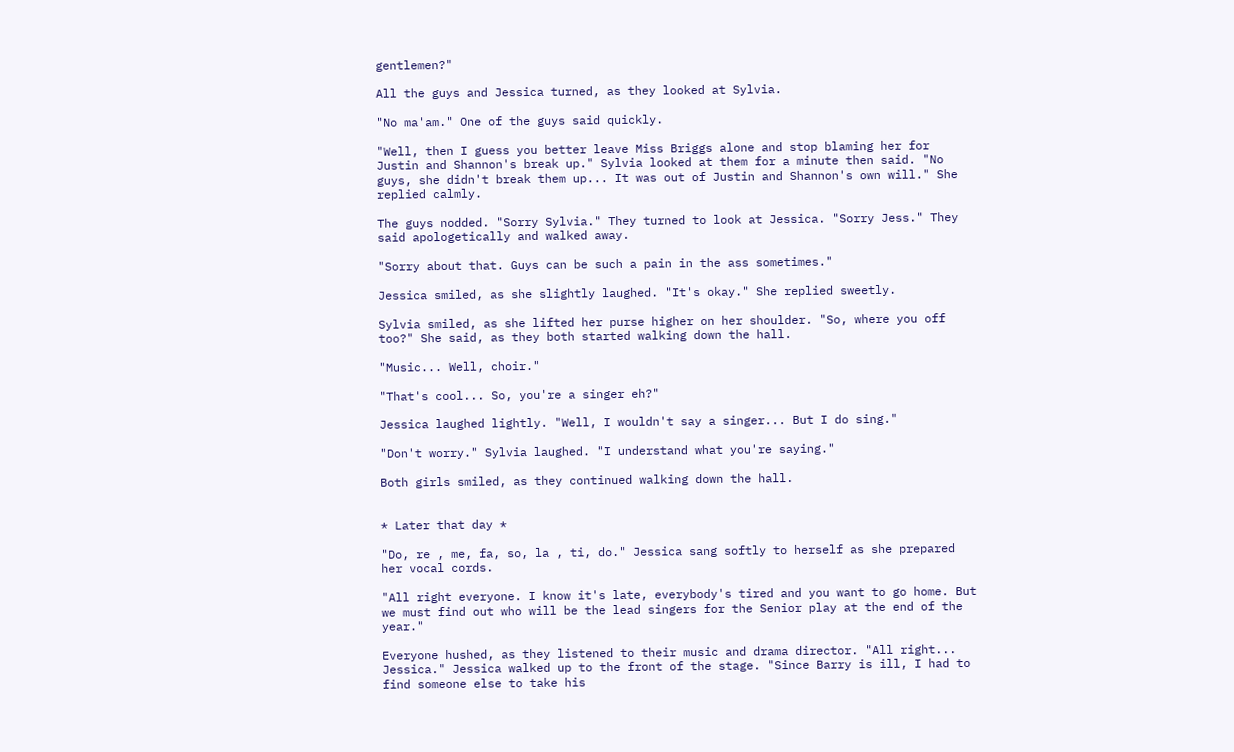gentlemen?"

All the guys and Jessica turned, as they looked at Sylvia.

"No ma'am." One of the guys said quickly.

"Well, then I guess you better leave Miss Briggs alone and stop blaming her for Justin and Shannon's break up." Sylvia looked at them for a minute then said. "No guys, she didn't break them up... It was out of Justin and Shannon's own will." She replied calmly.

The guys nodded. "Sorry Sylvia." They turned to look at Jessica. "Sorry Jess." They said apologetically and walked away.

"Sorry about that. Guys can be such a pain in the ass sometimes."

Jessica smiled, as she slightly laughed. "It's okay." She replied sweetly.

Sylvia smiled, as she lifted her purse higher on her shoulder. "So, where you off too?" She said, as they both started walking down the hall.

"Music... Well, choir."

"That's cool... So, you're a singer eh?"

Jessica laughed lightly. "Well, I wouldn't say a singer... But I do sing."

"Don't worry." Sylvia laughed. "I understand what you're saying."

Both girls smiled, as they continued walking down the hall.


* Later that day *

"Do, re , me, fa, so, la , ti, do." Jessica sang softly to herself as she prepared her vocal cords.

"All right everyone. I know it's late, everybody's tired and you want to go home. But we must find out who will be the lead singers for the Senior play at the end of the year."

Everyone hushed, as they listened to their music and drama director. "All right... Jessica." Jessica walked up to the front of the stage. "Since Barry is ill, I had to find someone else to take his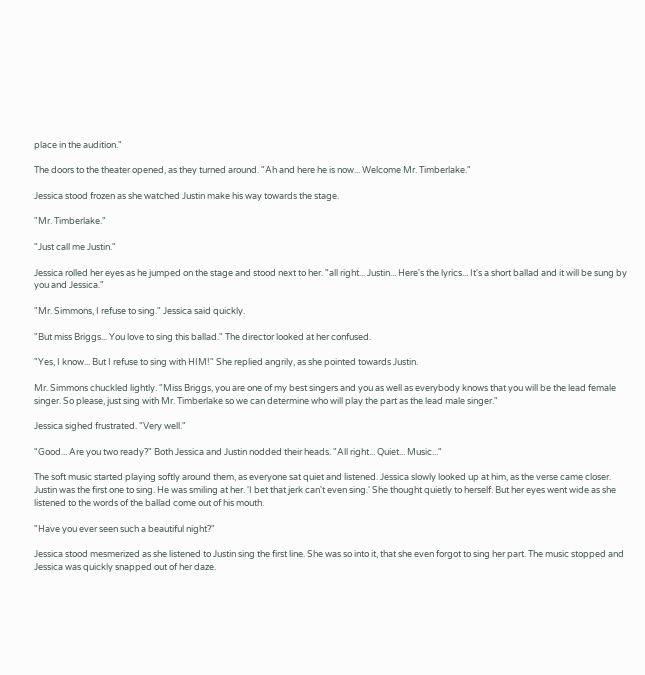place in the audition."

The doors to the theater opened, as they turned around. "Ah and here he is now... Welcome Mr. Timberlake."

Jessica stood frozen as she watched Justin make his way towards the stage.

"Mr. Timberlake."

"Just call me Justin."

Jessica rolled her eyes as he jumped on the stage and stood next to her. "all right... Justin... Here's the lyrics... It's a short ballad and it will be sung by you and Jessica."

"Mr. Simmons, I refuse to sing." Jessica said quickly.

"But miss Briggs... You love to sing this ballad." The director looked at her confused.

"Yes, I know... But I refuse to sing with HIM!" She replied angrily, as she pointed towards Justin.

Mr. Simmons chuckled lightly. "Miss Briggs, you are one of my best singers and you as well as everybody knows that you will be the lead female singer. So please, just sing with Mr. Timberlake so we can determine who will play the part as the lead male singer."

Jessica sighed frustrated. "Very well."

"Good... Are you two ready?" Both Jessica and Justin nodded their heads. "All right... Quiet... Music..."

The soft music started playing softly around them, as everyone sat quiet and listened. Jessica slowly looked up at him, as the verse came closer. Justin was the first one to sing. He was smiling at her. 'I bet that jerk can't even sing.' She thought quietly to herself. But her eyes went wide as she listened to the words of the ballad come out of his mouth.

"Have you ever seen such a beautiful night?"

Jessica stood mesmerized as she listened to Justin sing the first line. She was so into it, that she even forgot to sing her part. The music stopped and Jessica was quickly snapped out of her daze.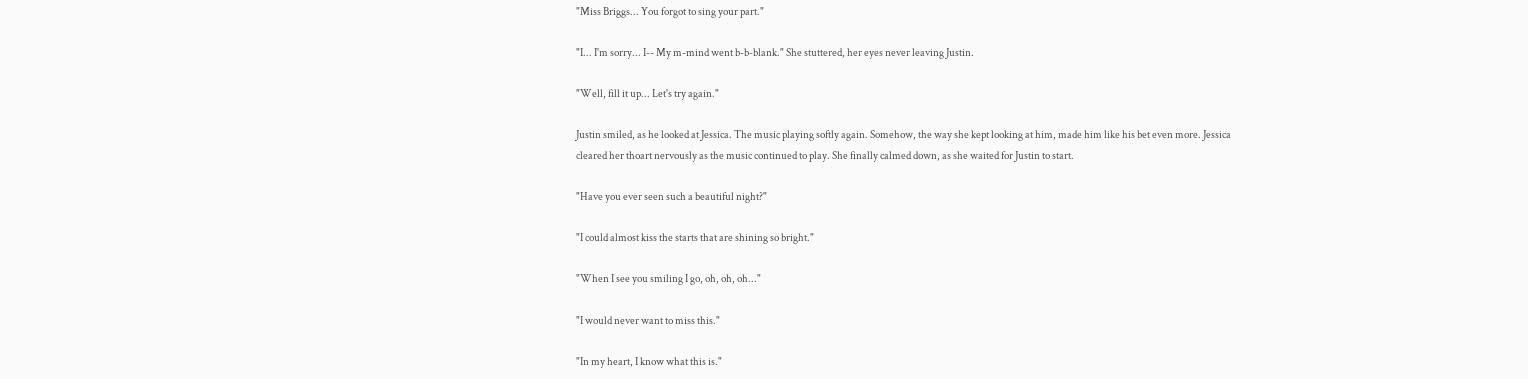"Miss Briggs... You forgot to sing your part."

"I... I'm sorry... I-- My m-mind went b-b-blank." She stuttered, her eyes never leaving Justin.

"Well, fill it up... Let's try again."

Justin smiled, as he looked at Jessica. The music playing softly again. Somehow, the way she kept looking at him, made him like his bet even more. Jessica cleared her thoart nervously as the music continued to play. She finally calmed down, as she waited for Justin to start.

"Have you ever seen such a beautiful night?"

"I could almost kiss the starts that are shining so bright."

"When I see you smiling I go, oh, oh, oh..."

"I would never want to miss this."

"In my heart, I know what this is."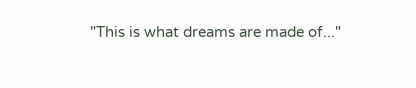"This is what dreams are made of..."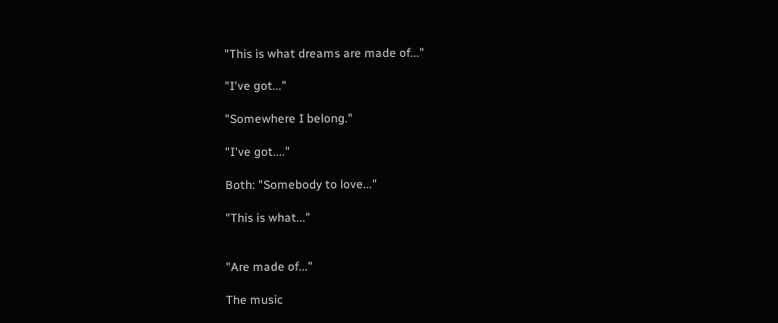"This is what dreams are made of..."

"I've got..."

"Somewhere I belong."

"I've got...."

Both: "Somebody to love..."

"This is what..."


"Are made of..."

The music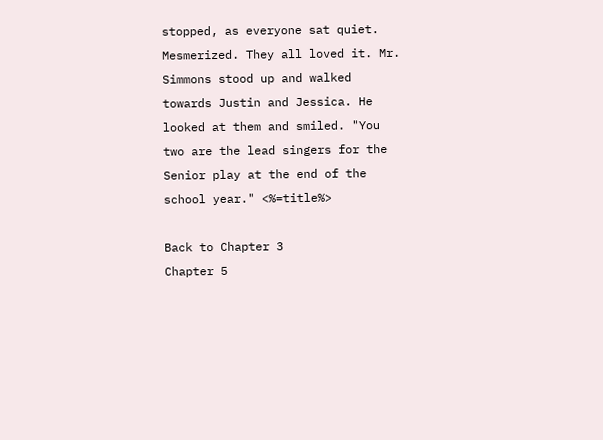stopped, as everyone sat quiet. Mesmerized. They all loved it. Mr. Simmons stood up and walked towards Justin and Jessica. He looked at them and smiled. "You two are the lead singers for the Senior play at the end of the school year." <%=title%>

Back to Chapter 3
Chapter 5